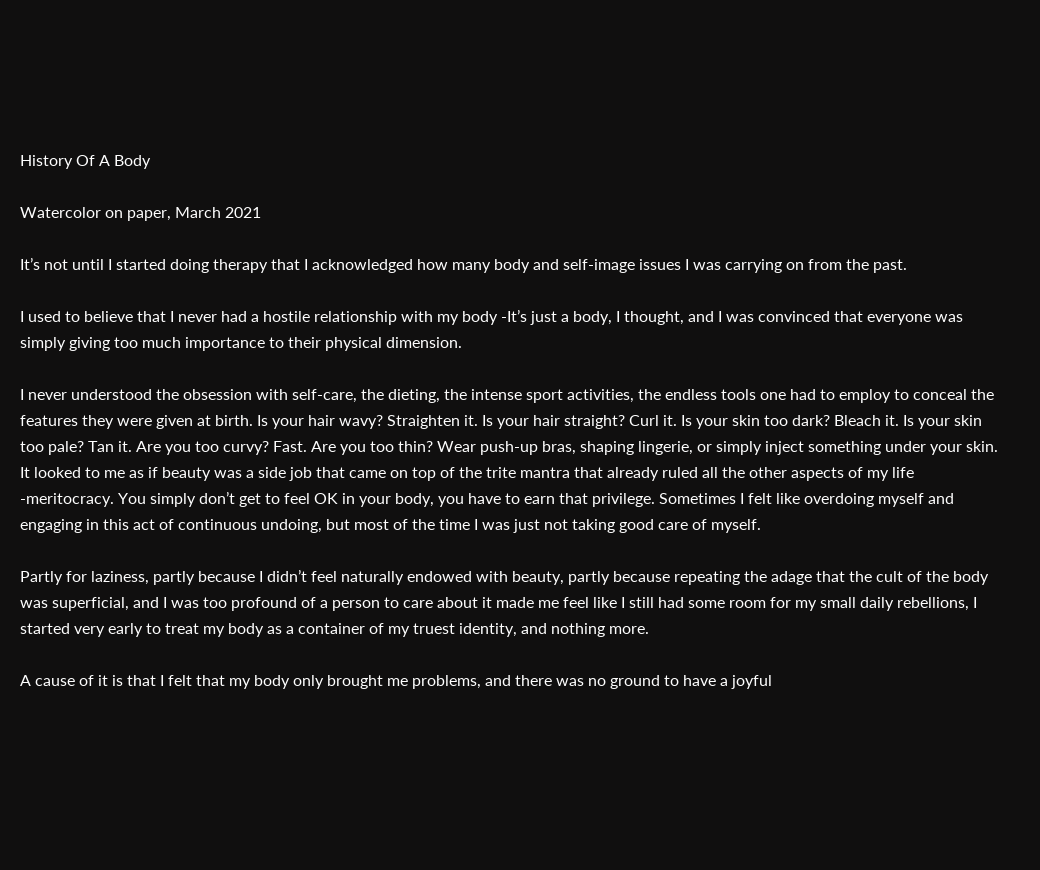History Of A Body

Watercolor on paper, March 2021

It’s not until I started doing therapy that I acknowledged how many body and self-image issues I was carrying on from the past.

I used to believe that I never had a hostile relationship with my body -It’s just a body, I thought, and I was convinced that everyone was simply giving too much importance to their physical dimension.

I never understood the obsession with self-care, the dieting, the intense sport activities, the endless tools one had to employ to conceal the features they were given at birth. Is your hair wavy? Straighten it. Is your hair straight? Curl it. Is your skin too dark? Bleach it. Is your skin too pale? Tan it. Are you too curvy? Fast. Are you too thin? Wear push-up bras, shaping lingerie, or simply inject something under your skin.
It looked to me as if beauty was a side job that came on top of the trite mantra that already ruled all the other aspects of my life -meritocracy. You simply don’t get to feel OK in your body, you have to earn that privilege. Sometimes I felt like overdoing myself and engaging in this act of continuous undoing, but most of the time I was just not taking good care of myself.

Partly for laziness, partly because I didn’t feel naturally endowed with beauty, partly because repeating the adage that the cult of the body was superficial, and I was too profound of a person to care about it made me feel like I still had some room for my small daily rebellions, I started very early to treat my body as a container of my truest identity, and nothing more.

A cause of it is that I felt that my body only brought me problems, and there was no ground to have a joyful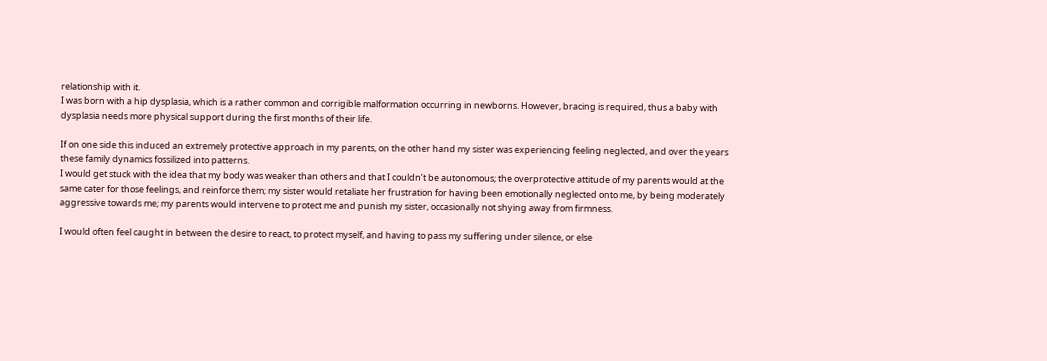relationship with it.
I was born with a hip dysplasia, which is a rather common and corrigible malformation occurring in newborns. However, bracing is required, thus a baby with dysplasia needs more physical support during the first months of their life.

If on one side this induced an extremely protective approach in my parents, on the other hand my sister was experiencing feeling neglected, and over the years these family dynamics fossilized into patterns.
I would get stuck with the idea that my body was weaker than others and that I couldn’t be autonomous; the overprotective attitude of my parents would at the same cater for those feelings, and reinforce them; my sister would retaliate her frustration for having been emotionally neglected onto me, by being moderately aggressive towards me; my parents would intervene to protect me and punish my sister, occasionally not shying away from firmness.

I would often feel caught in between the desire to react, to protect myself, and having to pass my suffering under silence, or else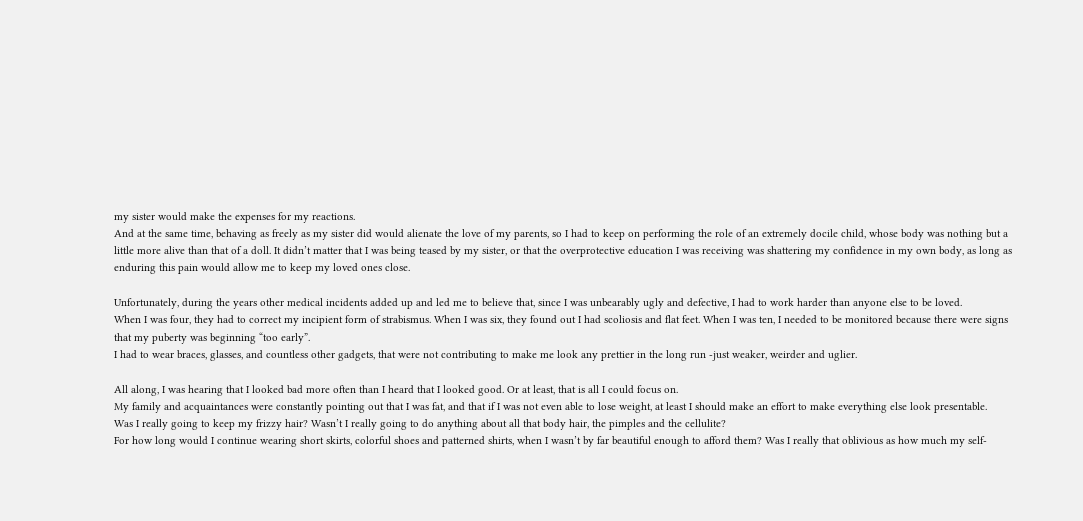my sister would make the expenses for my reactions.
And at the same time, behaving as freely as my sister did would alienate the love of my parents, so I had to keep on performing the role of an extremely docile child, whose body was nothing but a little more alive than that of a doll. It didn’t matter that I was being teased by my sister, or that the overprotective education I was receiving was shattering my confidence in my own body, as long as enduring this pain would allow me to keep my loved ones close.

Unfortunately, during the years other medical incidents added up and led me to believe that, since I was unbearably ugly and defective, I had to work harder than anyone else to be loved.
When I was four, they had to correct my incipient form of strabismus. When I was six, they found out I had scoliosis and flat feet. When I was ten, I needed to be monitored because there were signs that my puberty was beginning “too early”.
I had to wear braces, glasses, and countless other gadgets, that were not contributing to make me look any prettier in the long run -just weaker, weirder and uglier.

All along, I was hearing that I looked bad more often than I heard that I looked good. Or at least, that is all I could focus on.
My family and acquaintances were constantly pointing out that I was fat, and that if I was not even able to lose weight, at least I should make an effort to make everything else look presentable.
Was I really going to keep my frizzy hair? Wasn’t I really going to do anything about all that body hair, the pimples and the cellulite?
For how long would I continue wearing short skirts, colorful shoes and patterned shirts, when I wasn’t by far beautiful enough to afford them? Was I really that oblivious as how much my self-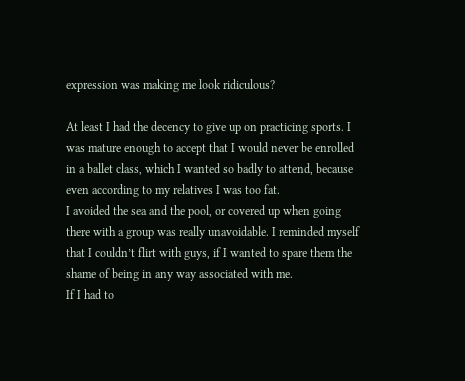expression was making me look ridiculous?

At least I had the decency to give up on practicing sports. I was mature enough to accept that I would never be enrolled in a ballet class, which I wanted so badly to attend, because even according to my relatives I was too fat.
I avoided the sea and the pool, or covered up when going there with a group was really unavoidable. I reminded myself that I couldn’t flirt with guys, if I wanted to spare them the shame of being in any way associated with me.
If I had to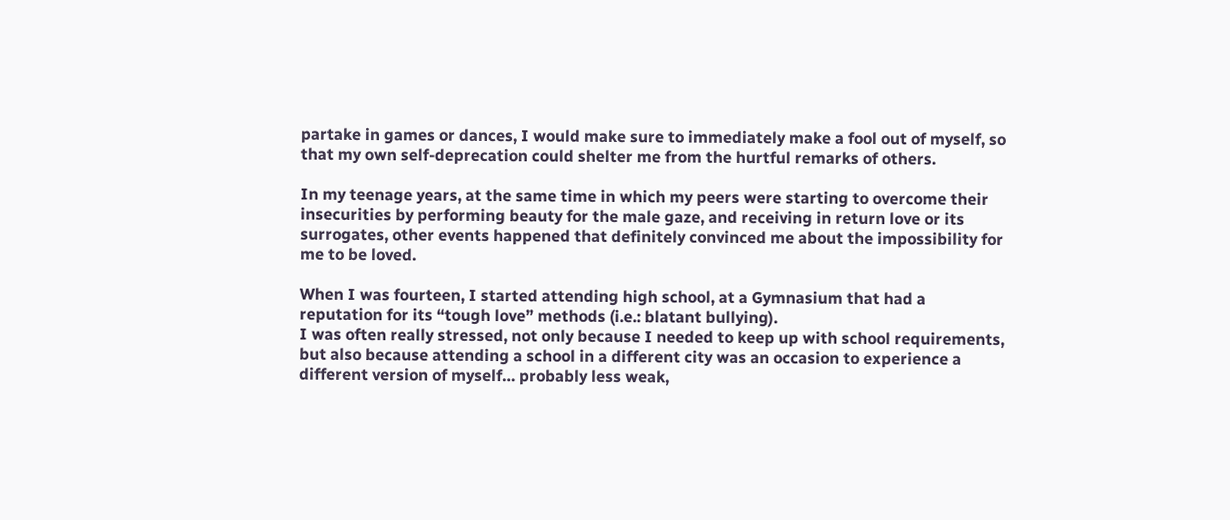partake in games or dances, I would make sure to immediately make a fool out of myself, so that my own self-deprecation could shelter me from the hurtful remarks of others.

In my teenage years, at the same time in which my peers were starting to overcome their insecurities by performing beauty for the male gaze, and receiving in return love or its surrogates, other events happened that definitely convinced me about the impossibility for me to be loved.

When I was fourteen, I started attending high school, at a Gymnasium that had a reputation for its “tough love” methods (i.e.: blatant bullying).
I was often really stressed, not only because I needed to keep up with school requirements, but also because attending a school in a different city was an occasion to experience a different version of myself… probably less weak,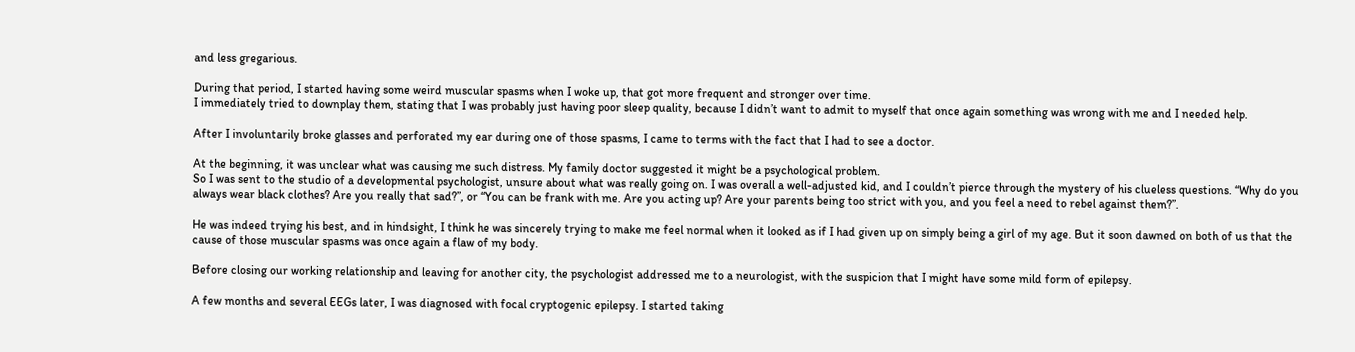and less gregarious.

During that period, I started having some weird muscular spasms when I woke up, that got more frequent and stronger over time.
I immediately tried to downplay them, stating that I was probably just having poor sleep quality, because I didn’t want to admit to myself that once again something was wrong with me and I needed help.

After I involuntarily broke glasses and perforated my ear during one of those spasms, I came to terms with the fact that I had to see a doctor.

At the beginning, it was unclear what was causing me such distress. My family doctor suggested it might be a psychological problem.
So I was sent to the studio of a developmental psychologist, unsure about what was really going on. I was overall a well-adjusted kid, and I couldn’t pierce through the mystery of his clueless questions. “Why do you always wear black clothes? Are you really that sad?”, or “You can be frank with me. Are you acting up? Are your parents being too strict with you, and you feel a need to rebel against them?”.

He was indeed trying his best, and in hindsight, I think he was sincerely trying to make me feel normal when it looked as if I had given up on simply being a girl of my age. But it soon dawned on both of us that the cause of those muscular spasms was once again a flaw of my body.

Before closing our working relationship and leaving for another city, the psychologist addressed me to a neurologist, with the suspicion that I might have some mild form of epilepsy.

A few months and several EEGs later, I was diagnosed with focal cryptogenic epilepsy. I started taking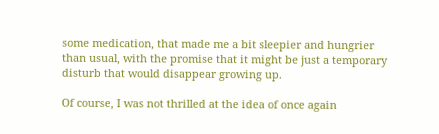some medication, that made me a bit sleepier and hungrier than usual, with the promise that it might be just a temporary disturb that would disappear growing up.

Of course, I was not thrilled at the idea of once again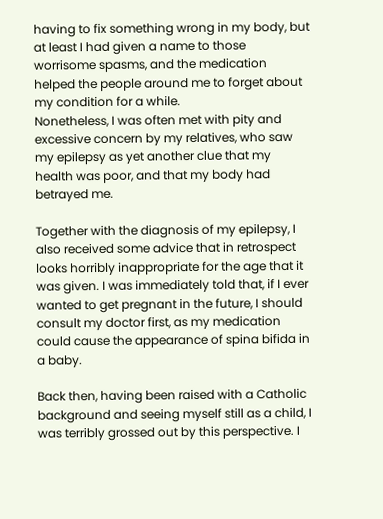having to fix something wrong in my body, but at least I had given a name to those worrisome spasms, and the medication helped the people around me to forget about my condition for a while.
Nonetheless, I was often met with pity and excessive concern by my relatives, who saw my epilepsy as yet another clue that my health was poor, and that my body had betrayed me.

Together with the diagnosis of my epilepsy, I also received some advice that in retrospect looks horribly inappropriate for the age that it was given. I was immediately told that, if I ever wanted to get pregnant in the future, I should consult my doctor first, as my medication could cause the appearance of spina bifida in a baby.

Back then, having been raised with a Catholic background and seeing myself still as a child, I was terribly grossed out by this perspective. I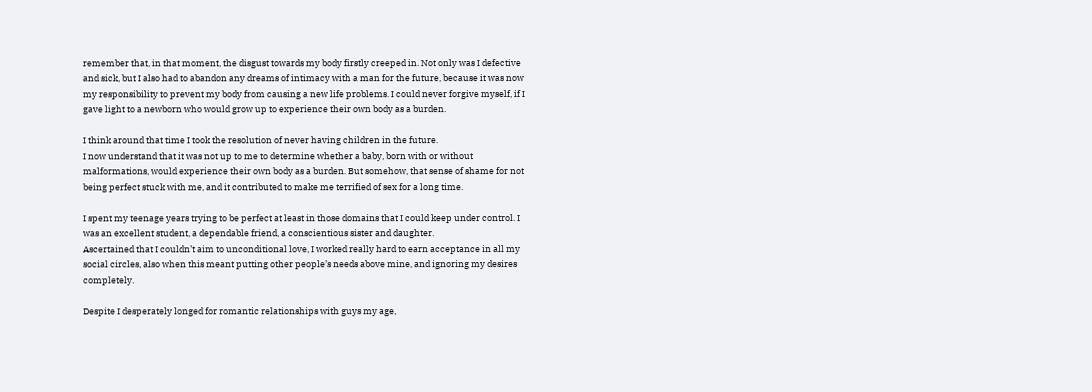remember that, in that moment, the disgust towards my body firstly creeped in. Not only was I defective and sick, but I also had to abandon any dreams of intimacy with a man for the future, because it was now my responsibility to prevent my body from causing a new life problems. I could never forgive myself, if I gave light to a newborn who would grow up to experience their own body as a burden.

I think around that time I took the resolution of never having children in the future.
I now understand that it was not up to me to determine whether a baby, born with or without malformations, would experience their own body as a burden. But somehow, that sense of shame for not being perfect stuck with me, and it contributed to make me terrified of sex for a long time.

I spent my teenage years trying to be perfect at least in those domains that I could keep under control. I was an excellent student, a dependable friend, a conscientious sister and daughter.
Ascertained that I couldn’t aim to unconditional love, I worked really hard to earn acceptance in all my social circles, also when this meant putting other people’s needs above mine, and ignoring my desires completely.

Despite I desperately longed for romantic relationships with guys my age,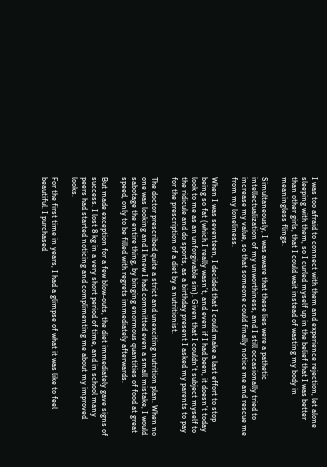I was too afraid to connect with them and experience rejection, let alone sleeping with them, so I curled myself up in the belief that I was better than other girls, that I could wait instead of wasting my body in meaningless flings.

Simultaneously, I was aware that these lies were a pathetic intellectualization of my unworthiness, and I still occasionally tried to increase my value, so that someone could finally notice me and rescue me from my loneliness.

When I was seventeen, I decided that I could make a last effort to stop being so fat (which I really wasn’t, and even if I had been, it doesn’t today look to me as an unforgivable sin). Given that I couldn’t subject myself to the ridicule and do sports, as a birthday present I asked my parents to pay for the prescription of a diet by a nutritionist.

The doctor prescribed quite a strict and unexciting nutrition plan. When no one was looking and I knew I had committed even a small mistake, I would sabotage the entire thing, by binging enormous quantities of food at great speed, only to be filled with regrets immediately afterwards.

But made exception for a few blow-outs, the diet immediately gave signs of success. I lost 8 kg in a very short period of time, and in school many peers had started noticing and complimenting me about my improved looks.

For the first time in years, I had a glimpse of what it was like to feel beautiful. I purchased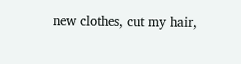new clothes, cut my hair,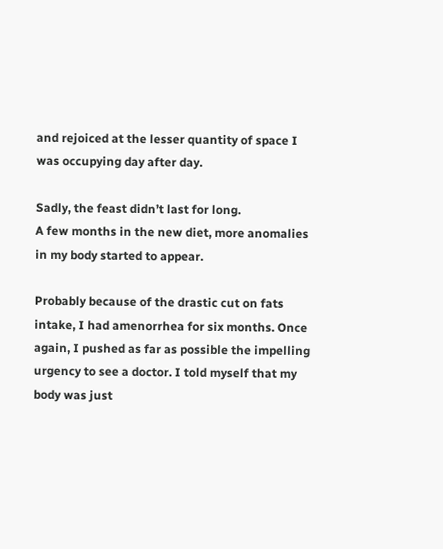and rejoiced at the lesser quantity of space I was occupying day after day.

Sadly, the feast didn’t last for long.
A few months in the new diet, more anomalies in my body started to appear.

Probably because of the drastic cut on fats intake, I had amenorrhea for six months. Once again, I pushed as far as possible the impelling urgency to see a doctor. I told myself that my body was just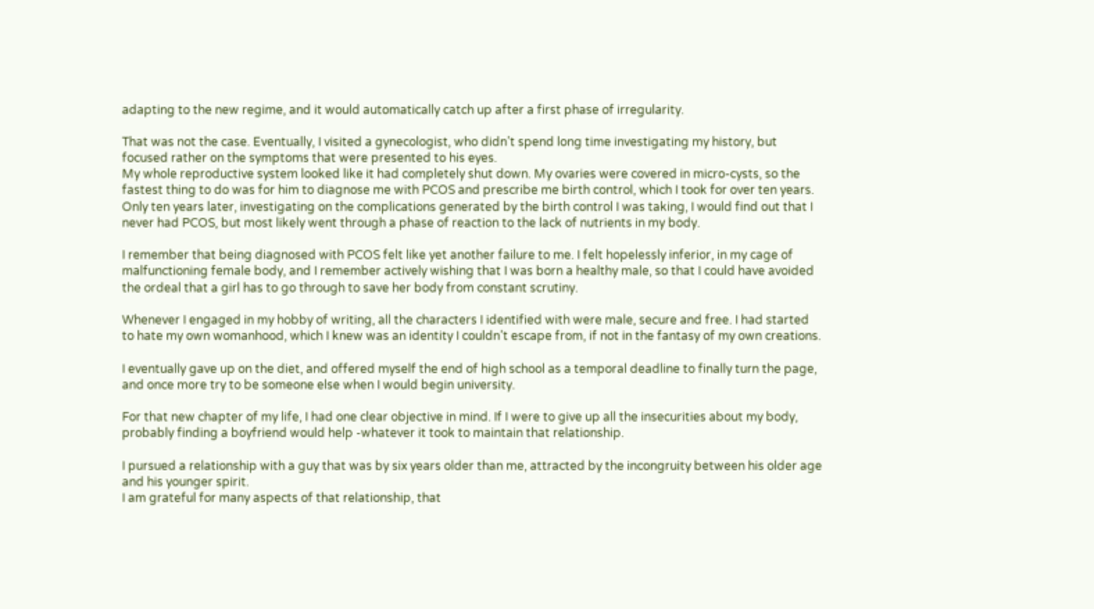adapting to the new regime, and it would automatically catch up after a first phase of irregularity.

That was not the case. Eventually, I visited a gynecologist, who didn’t spend long time investigating my history, but focused rather on the symptoms that were presented to his eyes.
My whole reproductive system looked like it had completely shut down. My ovaries were covered in micro-cysts, so the fastest thing to do was for him to diagnose me with PCOS and prescribe me birth control, which I took for over ten years.
Only ten years later, investigating on the complications generated by the birth control I was taking, I would find out that I never had PCOS, but most likely went through a phase of reaction to the lack of nutrients in my body.

I remember that being diagnosed with PCOS felt like yet another failure to me. I felt hopelessly inferior, in my cage of malfunctioning female body, and I remember actively wishing that I was born a healthy male, so that I could have avoided the ordeal that a girl has to go through to save her body from constant scrutiny.

Whenever I engaged in my hobby of writing, all the characters I identified with were male, secure and free. I had started to hate my own womanhood, which I knew was an identity I couldn’t escape from, if not in the fantasy of my own creations.

I eventually gave up on the diet, and offered myself the end of high school as a temporal deadline to finally turn the page, and once more try to be someone else when I would begin university.

For that new chapter of my life, I had one clear objective in mind. If I were to give up all the insecurities about my body, probably finding a boyfriend would help -whatever it took to maintain that relationship.

I pursued a relationship with a guy that was by six years older than me, attracted by the incongruity between his older age and his younger spirit.
I am grateful for many aspects of that relationship, that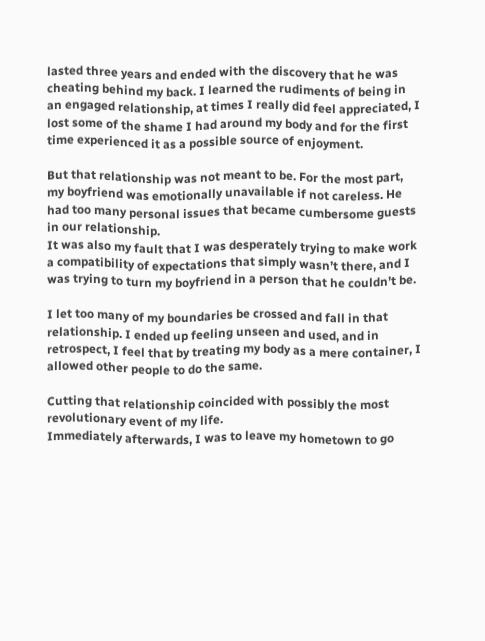lasted three years and ended with the discovery that he was cheating behind my back. I learned the rudiments of being in an engaged relationship, at times I really did feel appreciated, I lost some of the shame I had around my body and for the first time experienced it as a possible source of enjoyment.

But that relationship was not meant to be. For the most part, my boyfriend was emotionally unavailable if not careless. He had too many personal issues that became cumbersome guests in our relationship.
It was also my fault that I was desperately trying to make work a compatibility of expectations that simply wasn’t there, and I was trying to turn my boyfriend in a person that he couldn’t be.

I let too many of my boundaries be crossed and fall in that relationship. I ended up feeling unseen and used, and in retrospect, I feel that by treating my body as a mere container, I allowed other people to do the same.

Cutting that relationship coincided with possibly the most revolutionary event of my life.
Immediately afterwards, I was to leave my hometown to go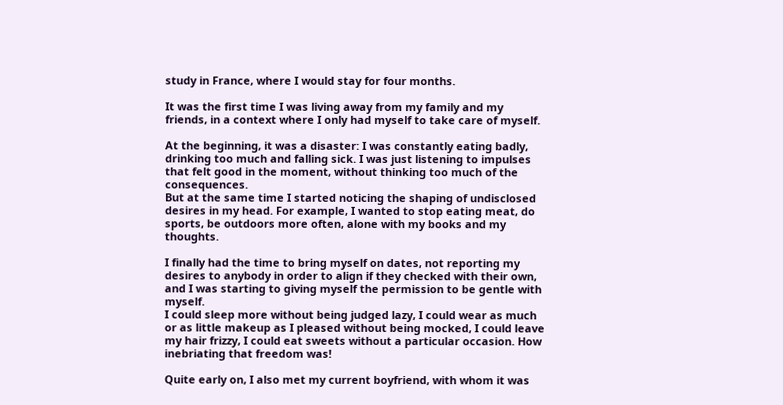study in France, where I would stay for four months.

It was the first time I was living away from my family and my friends, in a context where I only had myself to take care of myself.

At the beginning, it was a disaster: I was constantly eating badly, drinking too much and falling sick. I was just listening to impulses that felt good in the moment, without thinking too much of the consequences.
But at the same time I started noticing the shaping of undisclosed desires in my head. For example, I wanted to stop eating meat, do sports, be outdoors more often, alone with my books and my thoughts.

I finally had the time to bring myself on dates, not reporting my desires to anybody in order to align if they checked with their own, and I was starting to giving myself the permission to be gentle with myself.
I could sleep more without being judged lazy, I could wear as much or as little makeup as I pleased without being mocked, I could leave my hair frizzy, I could eat sweets without a particular occasion. How inebriating that freedom was!

Quite early on, I also met my current boyfriend, with whom it was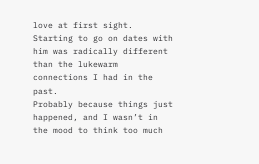love at first sight.
Starting to go on dates with him was radically different than the lukewarm connections I had in the past.
Probably because things just happened, and I wasn’t in the mood to think too much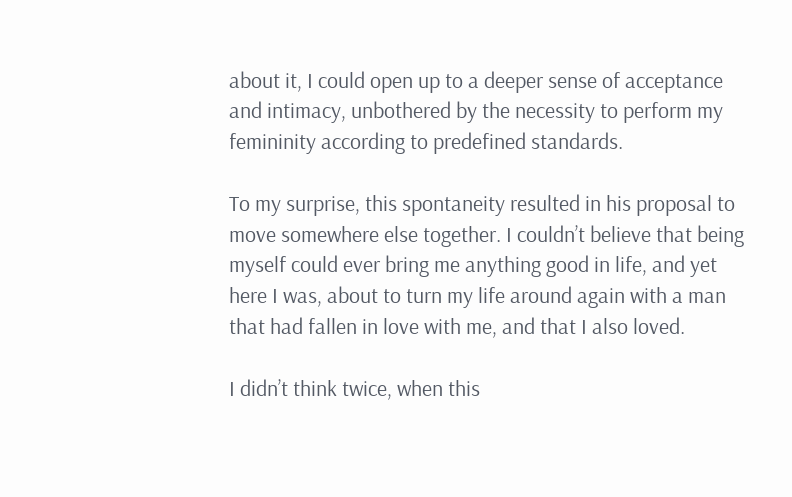about it, I could open up to a deeper sense of acceptance and intimacy, unbothered by the necessity to perform my femininity according to predefined standards.

To my surprise, this spontaneity resulted in his proposal to move somewhere else together. I couldn’t believe that being myself could ever bring me anything good in life, and yet here I was, about to turn my life around again with a man that had fallen in love with me, and that I also loved.

I didn’t think twice, when this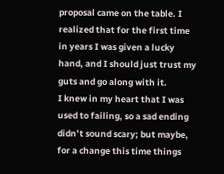proposal came on the table. I realized that for the first time in years I was given a lucky hand, and I should just trust my guts and go along with it.
I knew in my heart that I was used to failing, so a sad ending didn’t sound scary; but maybe, for a change this time things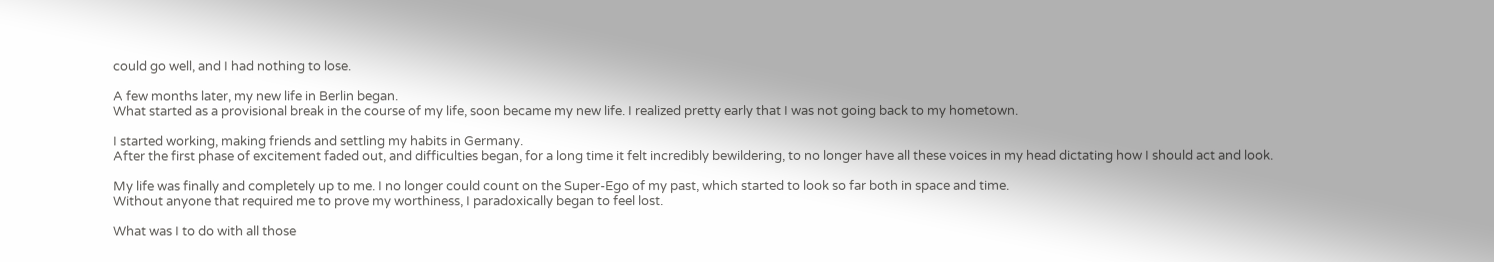could go well, and I had nothing to lose.

A few months later, my new life in Berlin began.
What started as a provisional break in the course of my life, soon became my new life. I realized pretty early that I was not going back to my hometown.

I started working, making friends and settling my habits in Germany.
After the first phase of excitement faded out, and difficulties began, for a long time it felt incredibly bewildering, to no longer have all these voices in my head dictating how I should act and look.

My life was finally and completely up to me. I no longer could count on the Super-Ego of my past, which started to look so far both in space and time.
Without anyone that required me to prove my worthiness, I paradoxically began to feel lost.

What was I to do with all those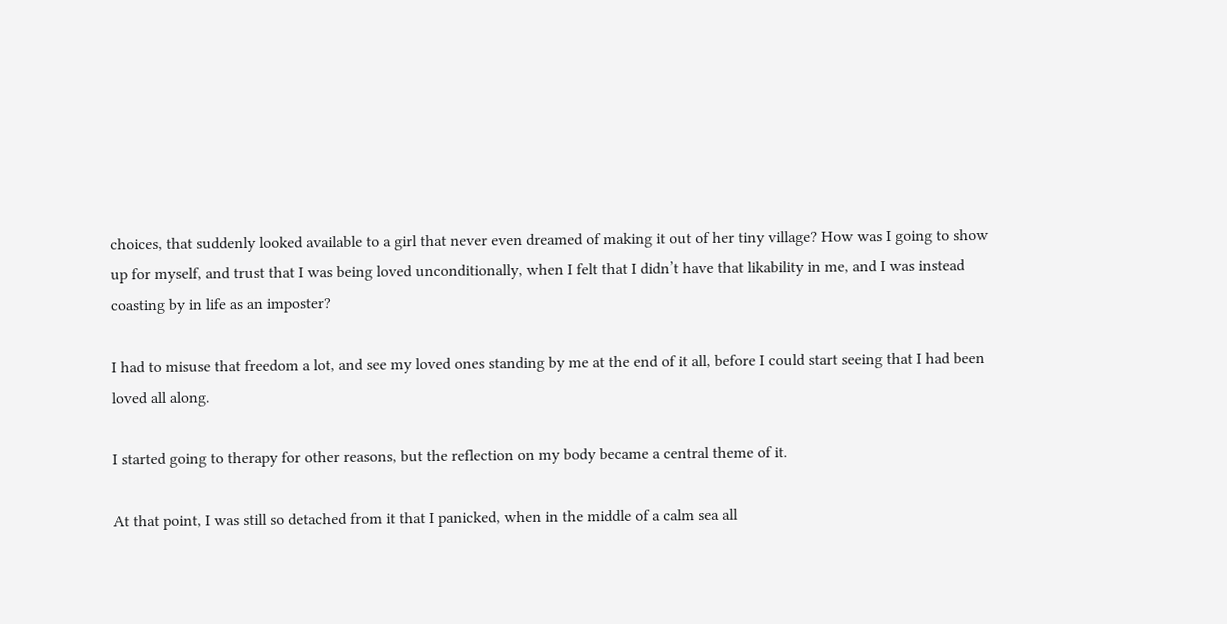choices, that suddenly looked available to a girl that never even dreamed of making it out of her tiny village? How was I going to show up for myself, and trust that I was being loved unconditionally, when I felt that I didn’t have that likability in me, and I was instead coasting by in life as an imposter?

I had to misuse that freedom a lot, and see my loved ones standing by me at the end of it all, before I could start seeing that I had been loved all along.

I started going to therapy for other reasons, but the reflection on my body became a central theme of it.

At that point, I was still so detached from it that I panicked, when in the middle of a calm sea all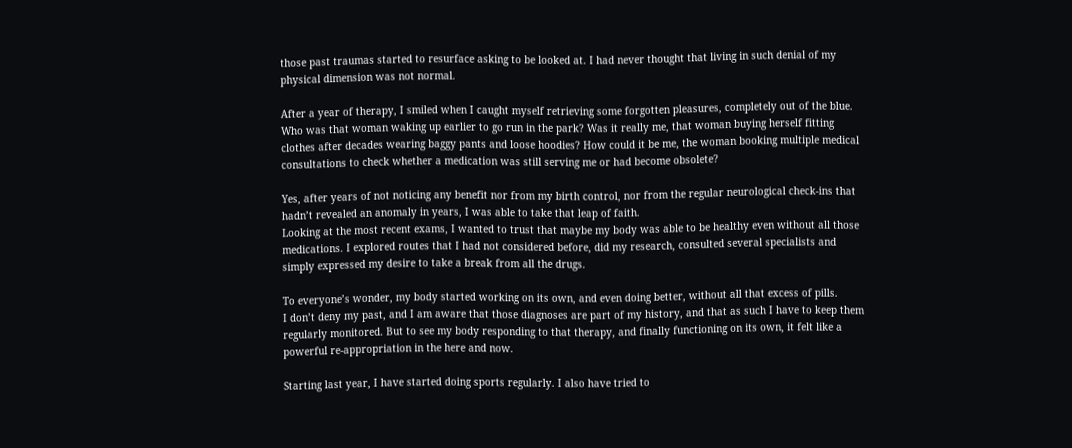those past traumas started to resurface asking to be looked at. I had never thought that living in such denial of my physical dimension was not normal.

After a year of therapy, I smiled when I caught myself retrieving some forgotten pleasures, completely out of the blue. Who was that woman waking up earlier to go run in the park? Was it really me, that woman buying herself fitting clothes after decades wearing baggy pants and loose hoodies? How could it be me, the woman booking multiple medical consultations to check whether a medication was still serving me or had become obsolete?

Yes, after years of not noticing any benefit nor from my birth control, nor from the regular neurological check-ins that hadn’t revealed an anomaly in years, I was able to take that leap of faith.
Looking at the most recent exams, I wanted to trust that maybe my body was able to be healthy even without all those medications. I explored routes that I had not considered before, did my research, consulted several specialists and simply expressed my desire to take a break from all the drugs.

To everyone’s wonder, my body started working on its own, and even doing better, without all that excess of pills.
I don’t deny my past, and I am aware that those diagnoses are part of my history, and that as such I have to keep them regularly monitored. But to see my body responding to that therapy, and finally functioning on its own, it felt like a powerful re-appropriation in the here and now.

Starting last year, I have started doing sports regularly. I also have tried to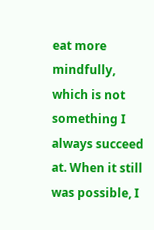eat more mindfully, which is not something I always succeed at. When it still was possible, I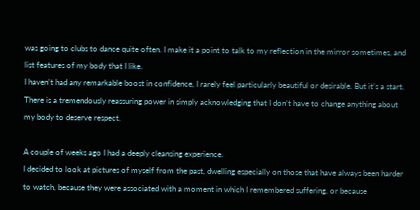was going to clubs to dance quite often. I make it a point to talk to my reflection in the mirror sometimes, and list features of my body that I like.
I haven’t had any remarkable boost in confidence, I rarely feel particularly beautiful or desirable. But it’s a start. There is a tremendously reassuring power in simply acknowledging that I don’t have to change anything about my body to deserve respect.

A couple of weeks ago I had a deeply cleansing experience.
I decided to look at pictures of myself from the past, dwelling especially on those that have always been harder to watch, because they were associated with a moment in which I remembered suffering, or because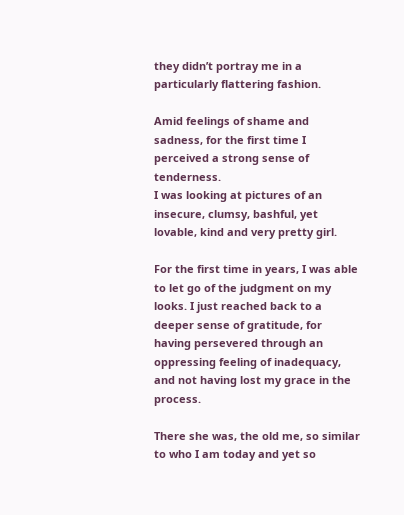they didn’t portray me in a particularly flattering fashion.

Amid feelings of shame and sadness, for the first time I perceived a strong sense of tenderness.
I was looking at pictures of an insecure, clumsy, bashful, yet lovable, kind and very pretty girl.

For the first time in years, I was able to let go of the judgment on my looks. I just reached back to a deeper sense of gratitude, for having persevered through an oppressing feeling of inadequacy, and not having lost my grace in the process.

There she was, the old me, so similar to who I am today and yet so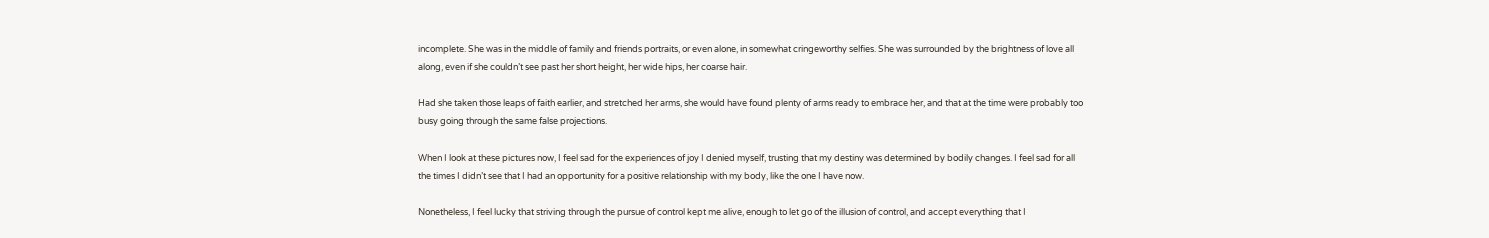incomplete. She was in the middle of family and friends portraits, or even alone, in somewhat cringeworthy selfies. She was surrounded by the brightness of love all along, even if she couldn’t see past her short height, her wide hips, her coarse hair.

Had she taken those leaps of faith earlier, and stretched her arms, she would have found plenty of arms ready to embrace her, and that at the time were probably too busy going through the same false projections.

When I look at these pictures now, I feel sad for the experiences of joy I denied myself, trusting that my destiny was determined by bodily changes. I feel sad for all the times I didn’t see that I had an opportunity for a positive relationship with my body, like the one I have now.

Nonetheless, I feel lucky that striving through the pursue of control kept me alive, enough to let go of the illusion of control, and accept everything that I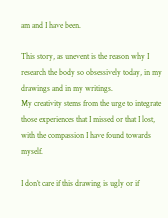am and I have been.

This story, as unevent is the reason why I research the body so obsessively today, in my drawings and in my writings.
My creativity stems from the urge to integrate those experiences that I missed or that I lost, with the compassion I have found towards myself.

I don’t care if this drawing is ugly or if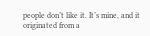people don’t like it. It’s mine, and it originated from a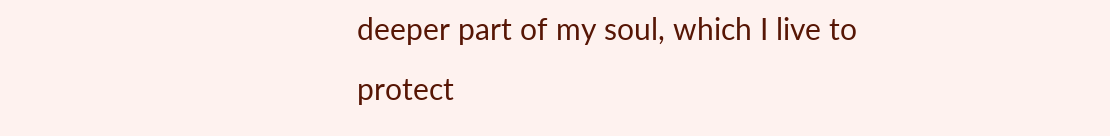deeper part of my soul, which I live to protect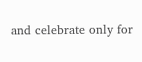and celebrate only for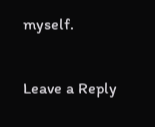myself.

Leave a Reply